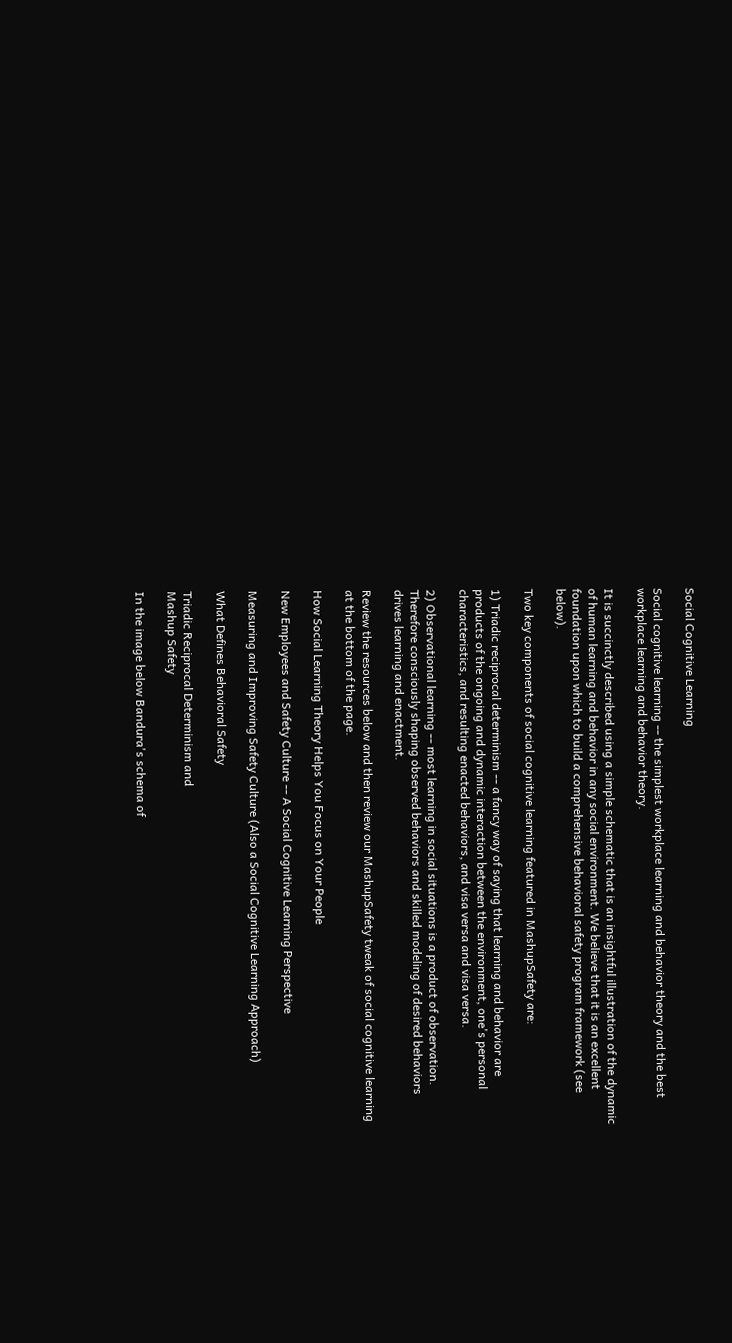Social Cognitive Learning

Social cognitive learning -- the simplest workplace learning and behavior theory and the best workplace learning and behavior theory.

It is succinctly described using a simple schematic that is an insightful illustration of the dynamic of human learning and behavior in any social environment. We believe that it is an excellent foundation upon which to build a comprehensive behavioral safety program framework (see below).

Two key components of social cognitive learning featured in MashupSafety are:

1) Triadic reciprocal determinism -- a fancy way of saying that learning and behavior are products of the ongoing and dynamic interaction between the environment, one's personal characteristics, and resulting enacted behaviors, and visa versa and visa versa.

2) Observational learning -- most learning in social situations is a product of observation. Therefore consciously shaping observed behaviors and skilled modeling of desired behaviors drives learning and enactment.

Review the resources below and then review our MashupSafety tweak of social cognitive learning at the bottom of the page.

How Social Learning Theory Helps You Focus on Your People

New Employees and Safety Culture -- A Social Cognitive Learning Perspective

Measuring and Improving Safety Culture (Also a Social Cognitive Learning Approach)

What Defines Behavioral Safety

Triadic Reciprocal Determinism and
Mashup Safety

In the image below Bandura's schema of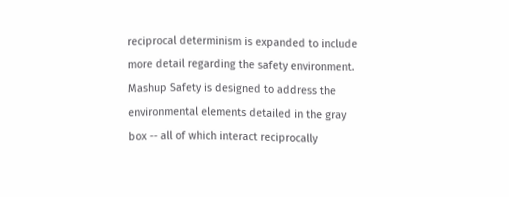reciprocal determinism is expanded to include more detail regarding the safety environment. Mashup Safety is designed to address the environmental elements detailed in the gray box -- all of which interact reciprocally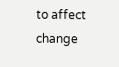to affect change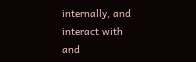internally, and interact with and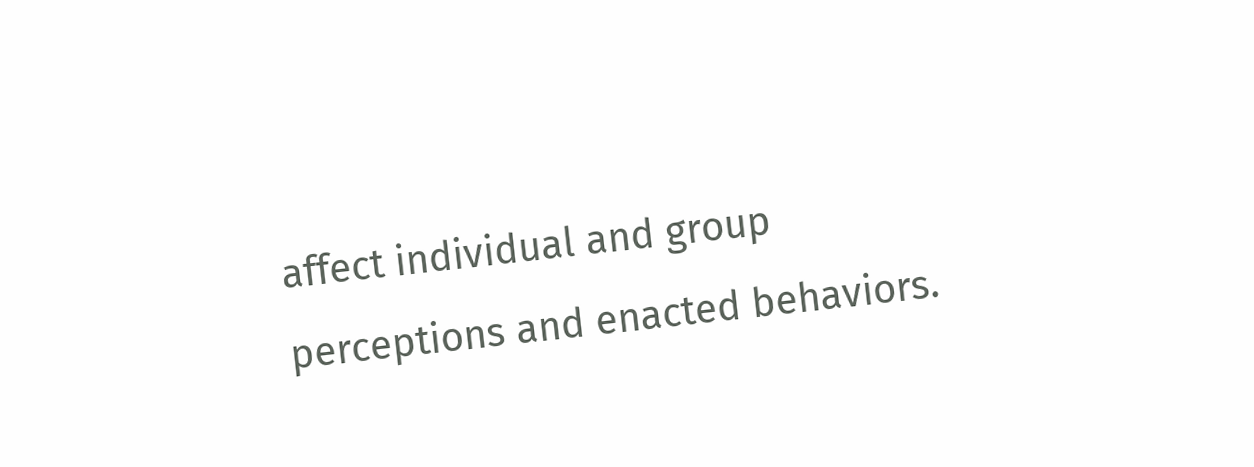affect individual and group perceptions and enacted behaviors.